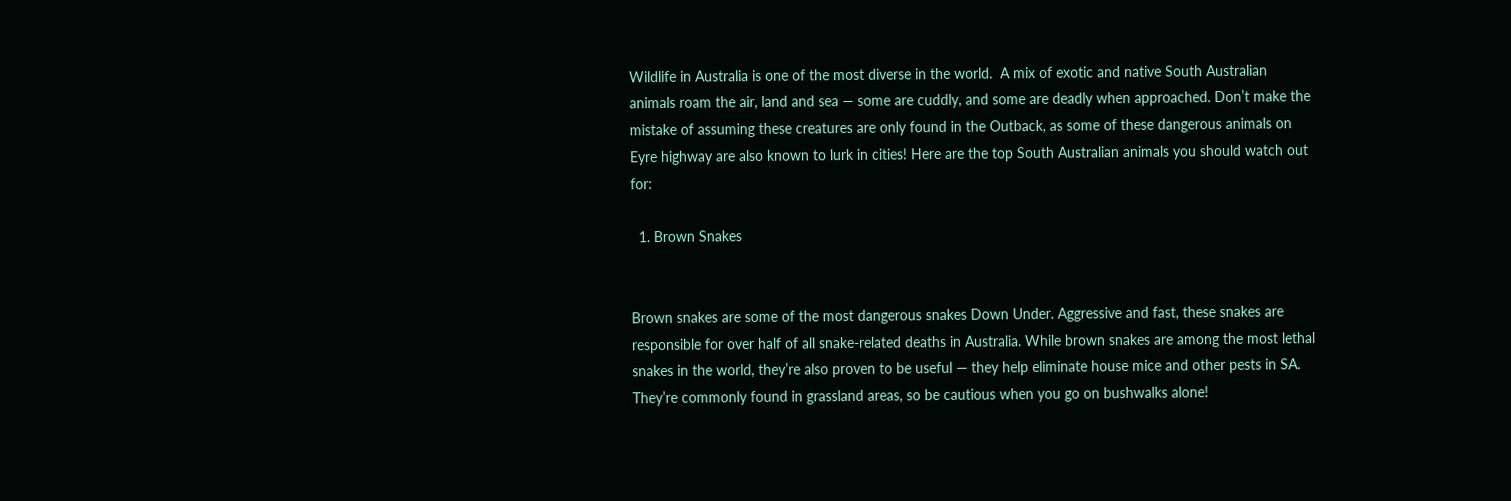Wildlife in Australia is one of the most diverse in the world.  A mix of exotic and native South Australian animals roam the air, land and sea — some are cuddly, and some are deadly when approached. Don’t make the mistake of assuming these creatures are only found in the Outback, as some of these dangerous animals on Eyre highway are also known to lurk in cities! Here are the top South Australian animals you should watch out for:

  1. Brown Snakes


Brown snakes are some of the most dangerous snakes Down Under. Aggressive and fast, these snakes are responsible for over half of all snake-related deaths in Australia. While brown snakes are among the most lethal snakes in the world, they’re also proven to be useful — they help eliminate house mice and other pests in SA. They’re commonly found in grassland areas, so be cautious when you go on bushwalks alone!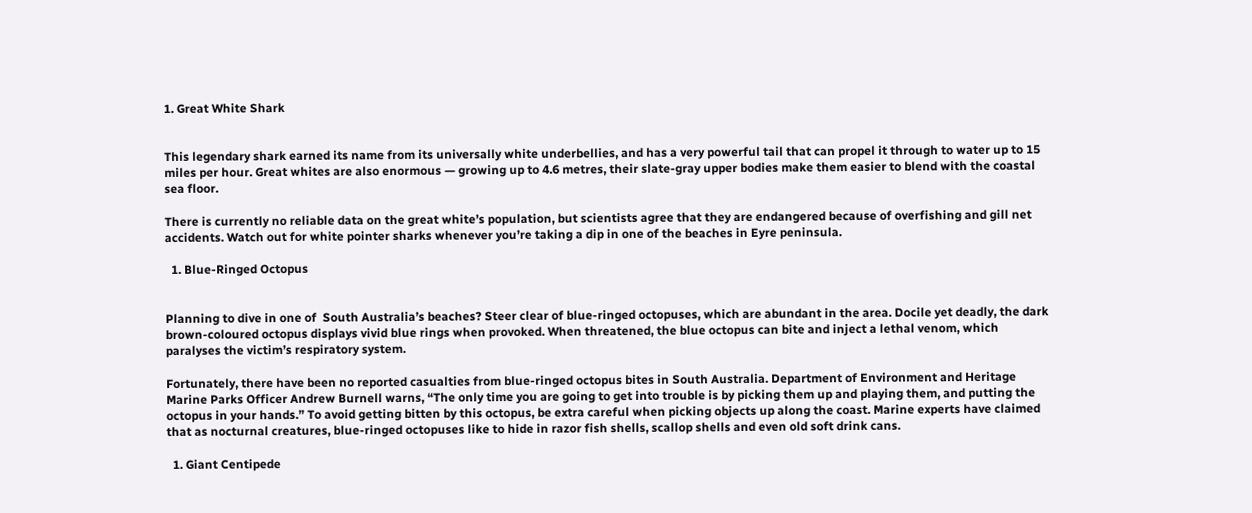1. Great White Shark


This legendary shark earned its name from its universally white underbellies, and has a very powerful tail that can propel it through to water up to 15 miles per hour. Great whites are also enormous — growing up to 4.6 metres, their slate-gray upper bodies make them easier to blend with the coastal sea floor.

There is currently no reliable data on the great white’s population, but scientists agree that they are endangered because of overfishing and gill net accidents. Watch out for white pointer sharks whenever you’re taking a dip in one of the beaches in Eyre peninsula.

  1. Blue-Ringed Octopus


Planning to dive in one of  South Australia’s beaches? Steer clear of blue-ringed octopuses, which are abundant in the area. Docile yet deadly, the dark brown-coloured octopus displays vivid blue rings when provoked. When threatened, the blue octopus can bite and inject a lethal venom, which paralyses the victim’s respiratory system.

Fortunately, there have been no reported casualties from blue-ringed octopus bites in South Australia. Department of Environment and Heritage Marine Parks Officer Andrew Burnell warns, “The only time you are going to get into trouble is by picking them up and playing them, and putting the octopus in your hands.” To avoid getting bitten by this octopus, be extra careful when picking objects up along the coast. Marine experts have claimed that as nocturnal creatures, blue-ringed octopuses like to hide in razor fish shells, scallop shells and even old soft drink cans.

  1. Giant Centipede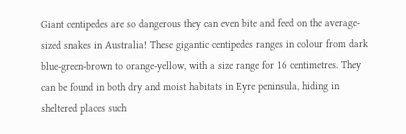Giant centipedes are so dangerous they can even bite and feed on the average-sized snakes in Australia! These gigantic centipedes ranges in colour from dark blue-green-brown to orange-yellow, with a size range for 16 centimetres. They can be found in both dry and moist habitats in Eyre peninsula, hiding in sheltered places such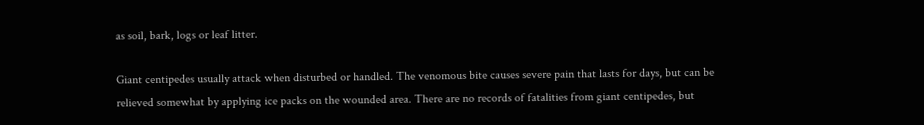as soil, bark, logs or leaf litter.

Giant centipedes usually attack when disturbed or handled. The venomous bite causes severe pain that lasts for days, but can be relieved somewhat by applying ice packs on the wounded area. There are no records of fatalities from giant centipedes, but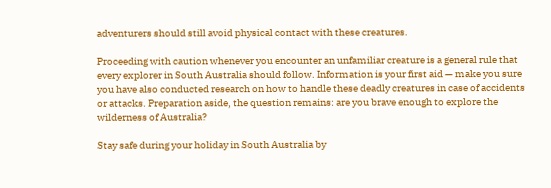adventurers should still avoid physical contact with these creatures.

Proceeding with caution whenever you encounter an unfamiliar creature is a general rule that every explorer in South Australia should follow. Information is your first aid — make you sure you have also conducted research on how to handle these deadly creatures in case of accidents or attacks. Preparation aside, the question remains: are you brave enough to explore the wilderness of Australia?

Stay safe during your holiday in South Australia by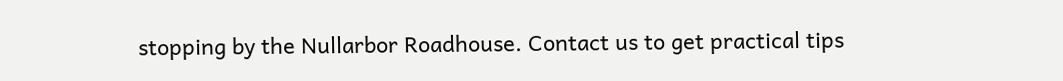stopping by the Nullarbor Roadhouse. Contact us to get practical tips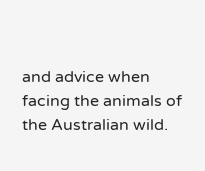and advice when facing the animals of the Australian wild.